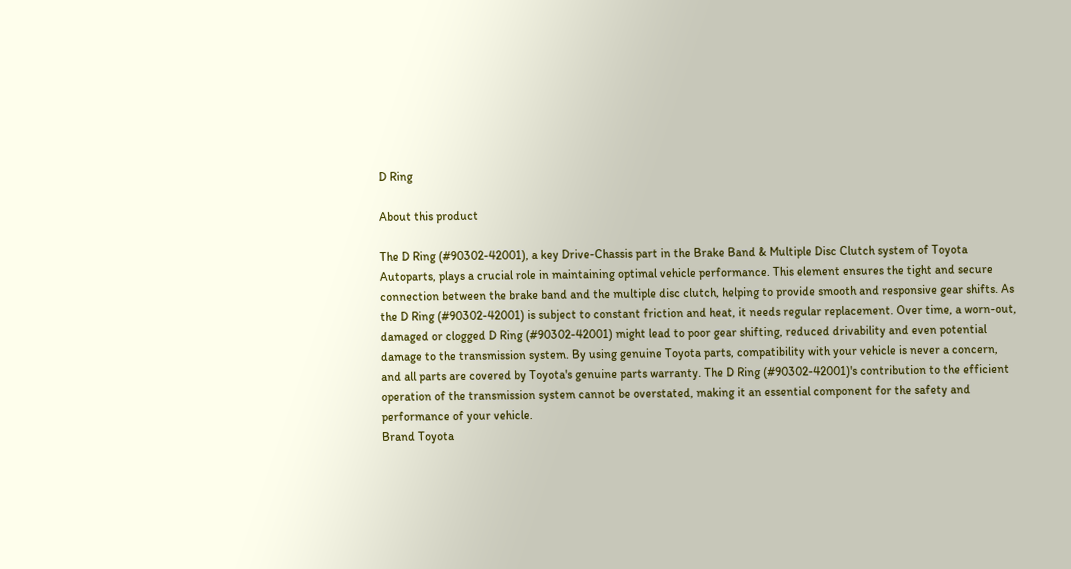D Ring

About this product

The D Ring (#90302-42001), a key Drive-Chassis part in the Brake Band & Multiple Disc Clutch system of Toyota Autoparts, plays a crucial role in maintaining optimal vehicle performance. This element ensures the tight and secure connection between the brake band and the multiple disc clutch, helping to provide smooth and responsive gear shifts. As the D Ring (#90302-42001) is subject to constant friction and heat, it needs regular replacement. Over time, a worn-out, damaged or clogged D Ring (#90302-42001) might lead to poor gear shifting, reduced drivability and even potential damage to the transmission system. By using genuine Toyota parts, compatibility with your vehicle is never a concern, and all parts are covered by Toyota's genuine parts warranty. The D Ring (#90302-42001)'s contribution to the efficient operation of the transmission system cannot be overstated, making it an essential component for the safety and performance of your vehicle.
Brand Toyota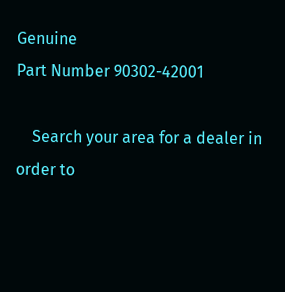Genuine
Part Number 90302-42001

    Search your area for a dealer in order to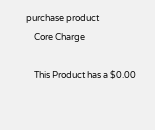purchase product
    Core Charge

    This Product has a $0.00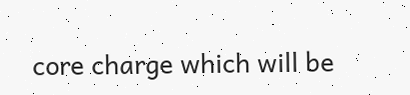core charge which will be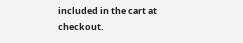included in the cart at checkout.